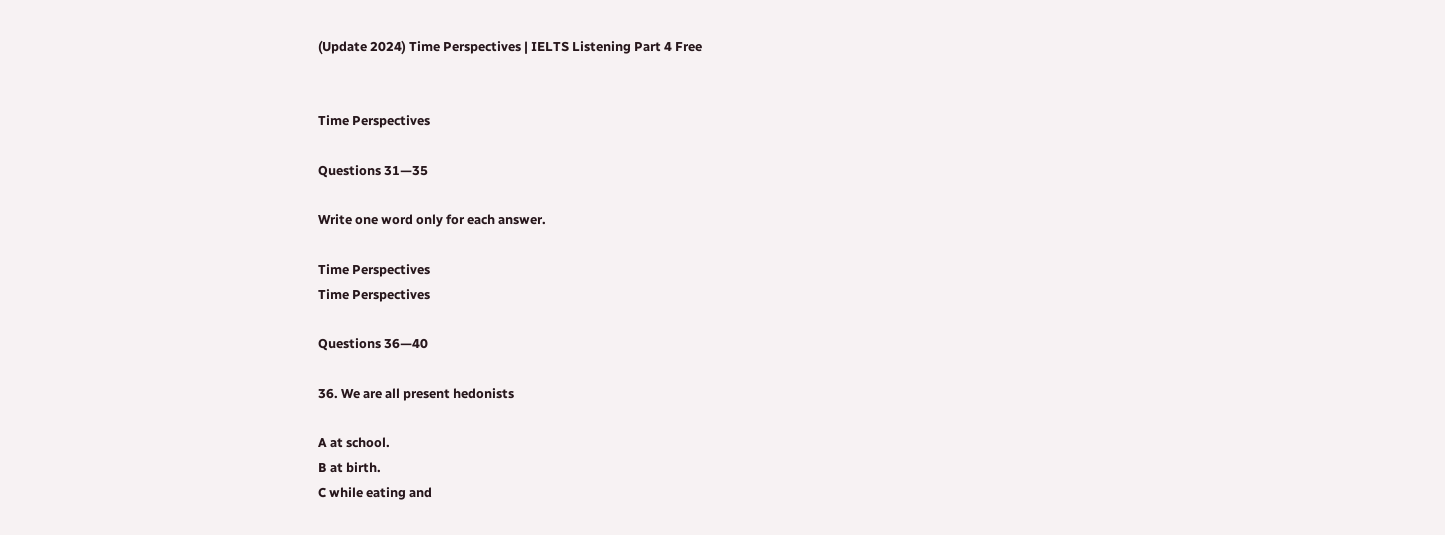(Update 2024) Time Perspectives | IELTS Listening Part 4 Free


Time Perspectives

Questions 31—35

Write one word only for each answer.

Time Perspectives
Time Perspectives

Questions 36—40

36. We are all present hedonists

A at school.
B at birth.
C while eating and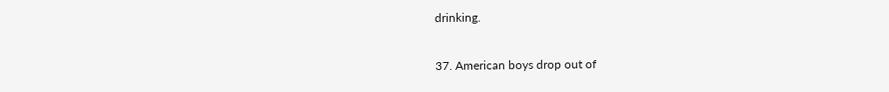drinking.

37. American boys drop out of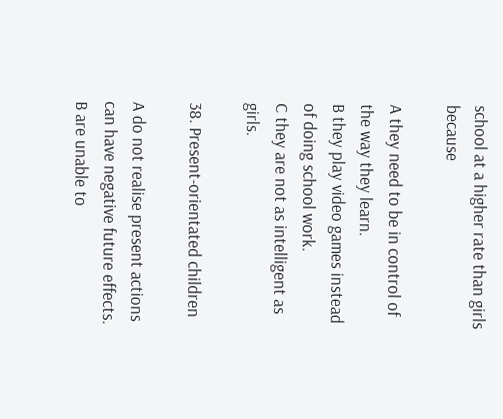school at a higher rate than girls because

A they need to be in control of the way they learn.
B they play video games instead of doing school work.
C they are not as intelligent as girls.

38. Present-orientated children

A do not realise present actions can have negative future effects.
B are unable to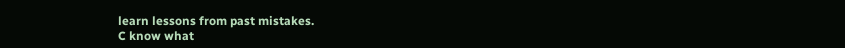learn lessons from past mistakes.
C know what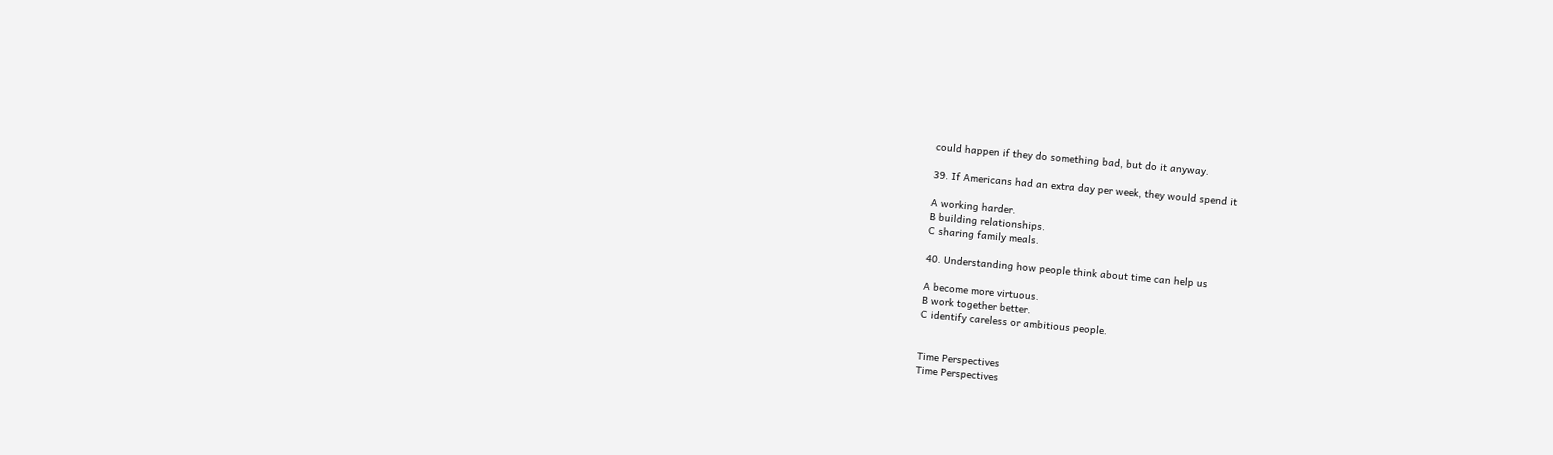could happen if they do something bad, but do it anyway.

39. If Americans had an extra day per week, they would spend it

A working harder.
B building relationships.
C sharing family meals.

40. Understanding how people think about time can help us

A become more virtuous.
B work together better.
C identify careless or ambitious people.


Time Perspectives
Time Perspectives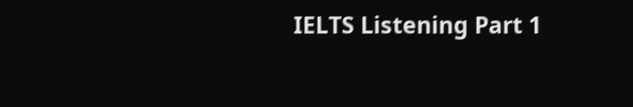IELTS Listening Part 1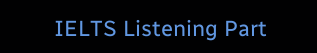IELTS Listening Part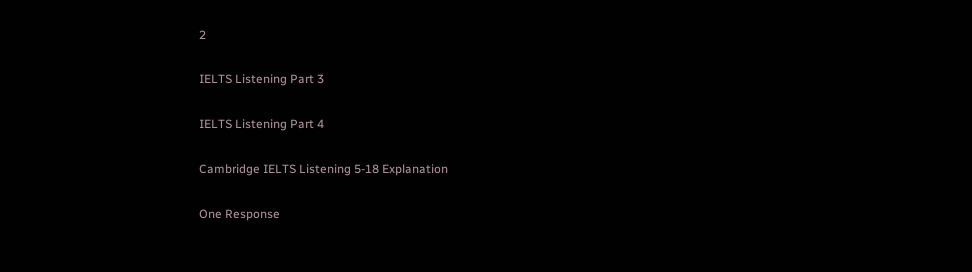2

IELTS Listening Part 3

IELTS Listening Part 4

Cambridge IELTS Listening 5-18 Explanation

One Response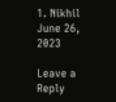1. Nikhil June 26, 2023

Leave a Reply